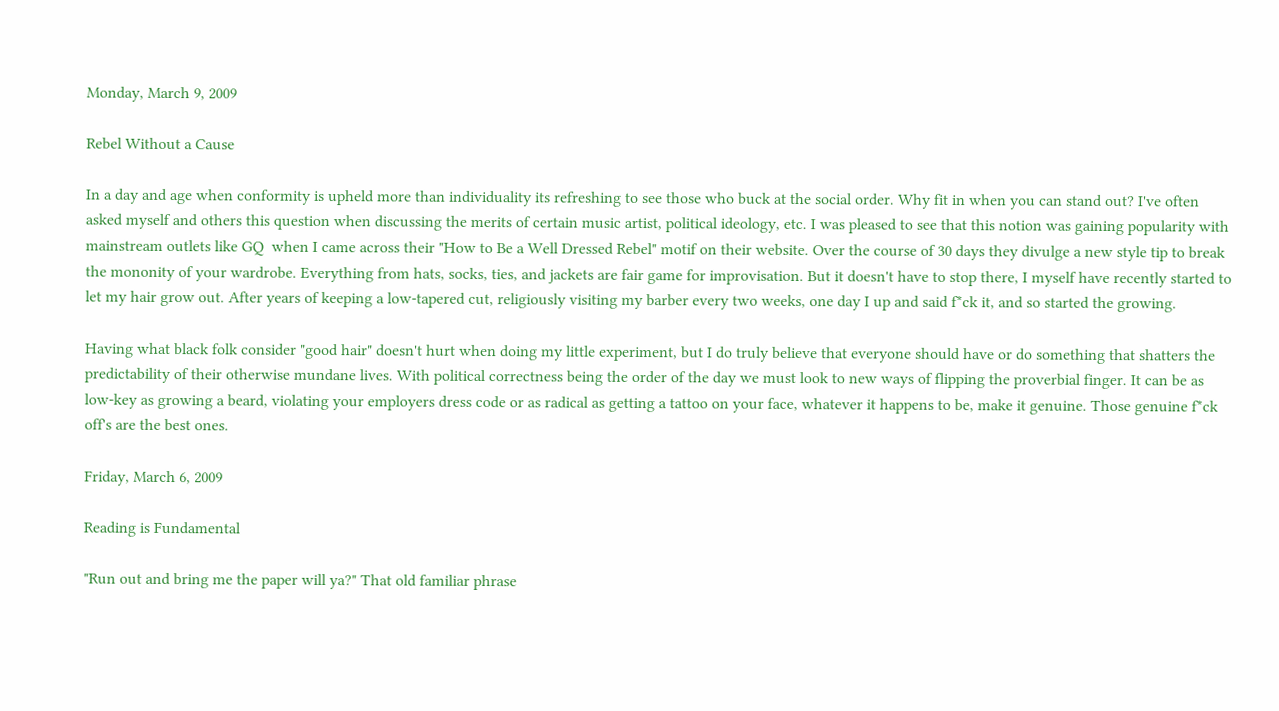Monday, March 9, 2009

Rebel Without a Cause

In a day and age when conformity is upheld more than individuality its refreshing to see those who buck at the social order. Why fit in when you can stand out? I've often asked myself and others this question when discussing the merits of certain music artist, political ideology, etc. I was pleased to see that this notion was gaining popularity with mainstream outlets like GQ  when I came across their "How to Be a Well Dressed Rebel" motif on their website. Over the course of 30 days they divulge a new style tip to break the mononity of your wardrobe. Everything from hats, socks, ties, and jackets are fair game for improvisation. But it doesn't have to stop there, I myself have recently started to let my hair grow out. After years of keeping a low-tapered cut, religiously visiting my barber every two weeks, one day I up and said f*ck it, and so started the growing.

Having what black folk consider "good hair" doesn't hurt when doing my little experiment, but I do truly believe that everyone should have or do something that shatters the predictability of their otherwise mundane lives. With political correctness being the order of the day we must look to new ways of flipping the proverbial finger. It can be as low-key as growing a beard, violating your employers dress code or as radical as getting a tattoo on your face, whatever it happens to be, make it genuine. Those genuine f*ck off's are the best ones.

Friday, March 6, 2009

Reading is Fundamental

"Run out and bring me the paper will ya?" That old familiar phrase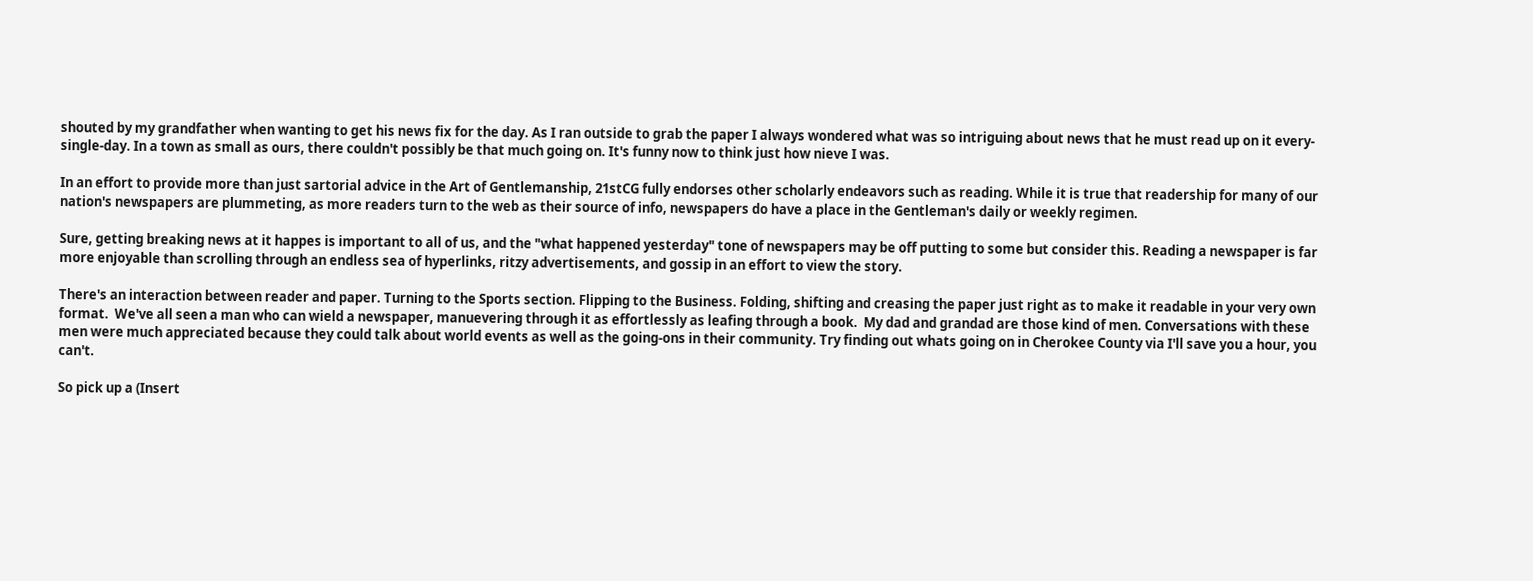shouted by my grandfather when wanting to get his news fix for the day. As I ran outside to grab the paper I always wondered what was so intriguing about news that he must read up on it every-single-day. In a town as small as ours, there couldn't possibly be that much going on. It's funny now to think just how nieve I was.

In an effort to provide more than just sartorial advice in the Art of Gentlemanship, 21stCG fully endorses other scholarly endeavors such as reading. While it is true that readership for many of our nation's newspapers are plummeting, as more readers turn to the web as their source of info, newspapers do have a place in the Gentleman's daily or weekly regimen.

Sure, getting breaking news at it happes is important to all of us, and the "what happened yesterday" tone of newspapers may be off putting to some but consider this. Reading a newspaper is far more enjoyable than scrolling through an endless sea of hyperlinks, ritzy advertisements, and gossip in an effort to view the story.

There's an interaction between reader and paper. Turning to the Sports section. Flipping to the Business. Folding, shifting and creasing the paper just right as to make it readable in your very own format.  We've all seen a man who can wield a newspaper, manuevering through it as effortlessly as leafing through a book.  My dad and grandad are those kind of men. Conversations with these men were much appreciated because they could talk about world events as well as the going-ons in their community. Try finding out whats going on in Cherokee County via I'll save you a hour, you can't.

So pick up a (Insert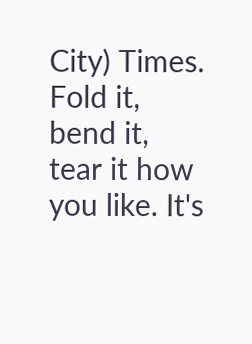City) Times. Fold it, bend it, tear it how you like. It's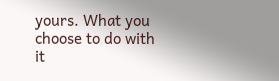yours. What you choose to do with it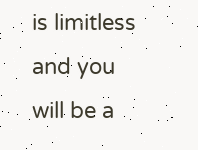is limitless and you will be a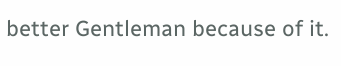better Gentleman because of it.